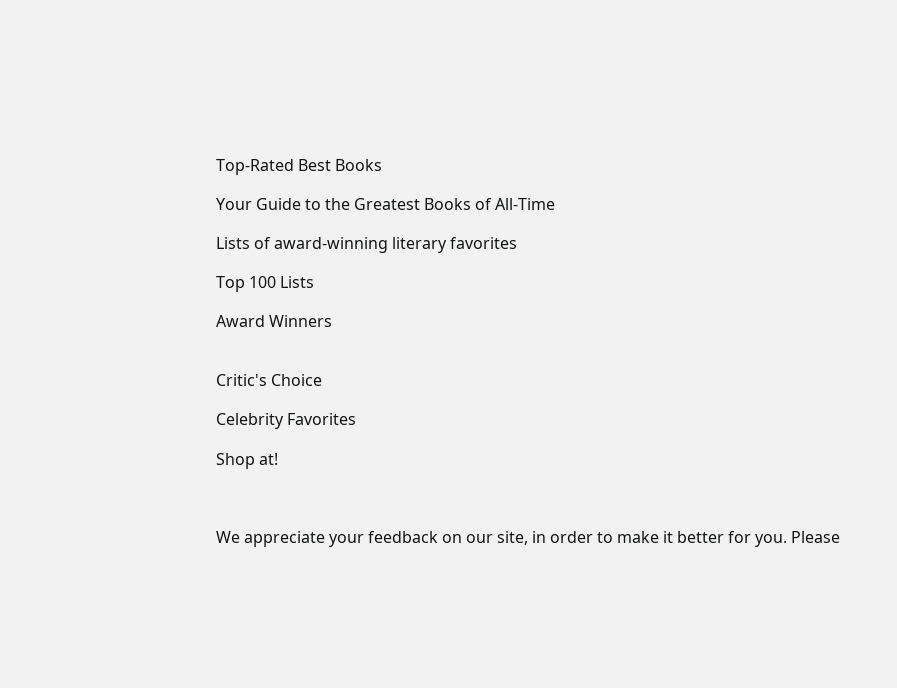Top-Rated Best Books

Your Guide to the Greatest Books of All-Time

Lists of award-winning literary favorites

Top 100 Lists

Award Winners


Critic's Choice

Celebrity Favorites

Shop at!



We appreciate your feedback on our site, in order to make it better for you. Please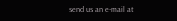send us an e-mail at